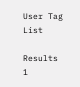User Tag List

Results 1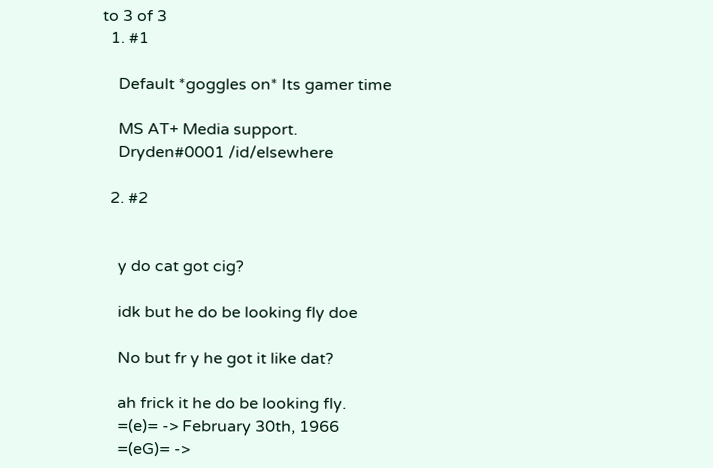to 3 of 3
  1. #1

    Default *goggles on* Its gamer time

    MS AT+ Media support.
    Dryden#0001 /id/elsewhere

  2. #2


    y do cat got cig?

    idk but he do be looking fly doe

    No but fr y he got it like dat?

    ah frick it he do be looking fly.
    =(e)= -> February 30th, 1966
    =(eG)= ->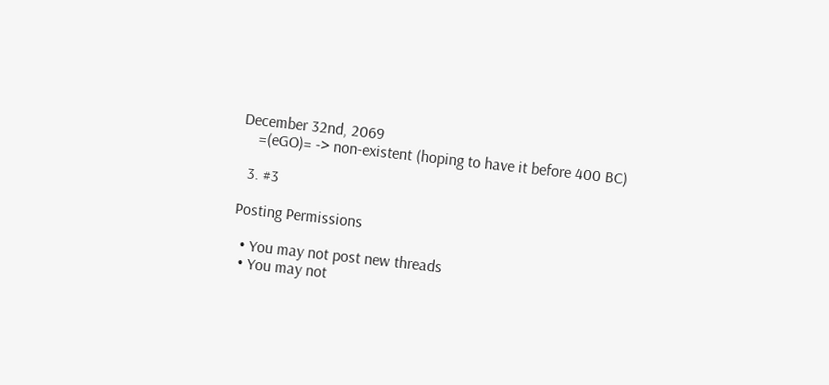December 32nd, 2069
    =(eGO)= -> non-existent (hoping to have it before 400 BC)

  3. #3

Posting Permissions

  • You may not post new threads
  • You may not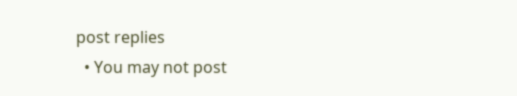post replies
  • You may not post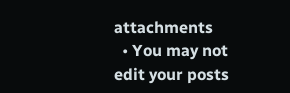attachments
  • You may not edit your posts